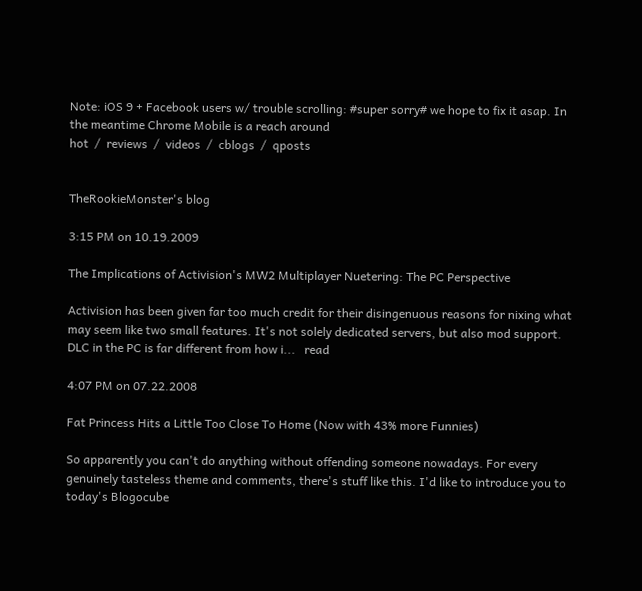Note: iOS 9 + Facebook users w/ trouble scrolling: #super sorry# we hope to fix it asap. In the meantime Chrome Mobile is a reach around
hot  /  reviews  /  videos  /  cblogs  /  qposts


TheRookieMonster's blog

3:15 PM on 10.19.2009

The Implications of Activision's MW2 Multiplayer Nuetering: The PC Perspective

Activision has been given far too much credit for their disingenuous reasons for nixing what may seem like two small features. It's not solely dedicated servers, but also mod support. DLC in the PC is far different from how i...   read

4:07 PM on 07.22.2008

Fat Princess Hits a Little Too Close To Home (Now with 43% more Funnies)

So apparently you can't do anything without offending someone nowadays. For every genuinely tasteless theme and comments, there's stuff like this. I'd like to introduce you to today's Blogocube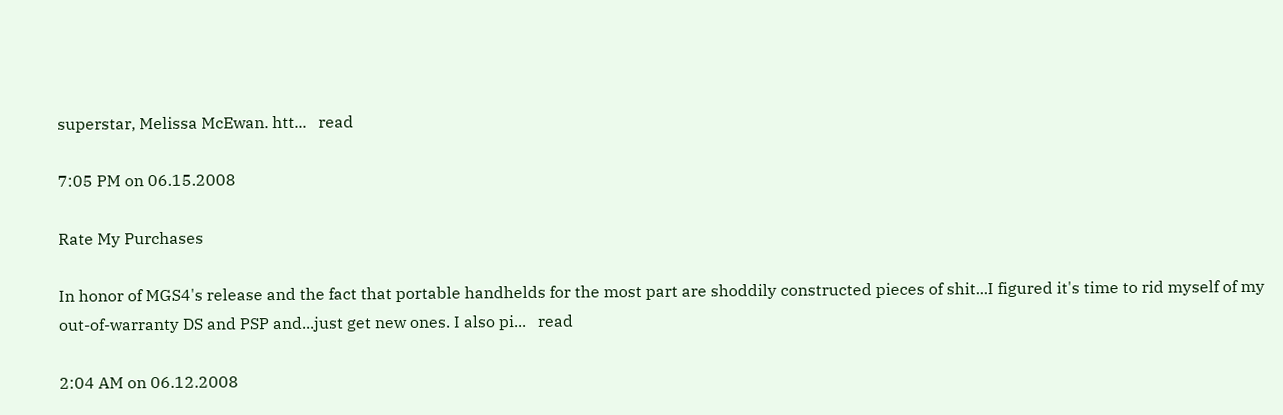superstar, Melissa McEwan. htt...   read

7:05 PM on 06.15.2008

Rate My Purchases

In honor of MGS4's release and the fact that portable handhelds for the most part are shoddily constructed pieces of shit...I figured it's time to rid myself of my out-of-warranty DS and PSP and...just get new ones. I also pi...   read

2:04 AM on 06.12.2008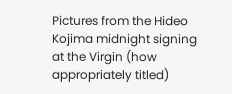Pictures from the Hideo Kojima midnight signing at the Virgin (how appropriately titled)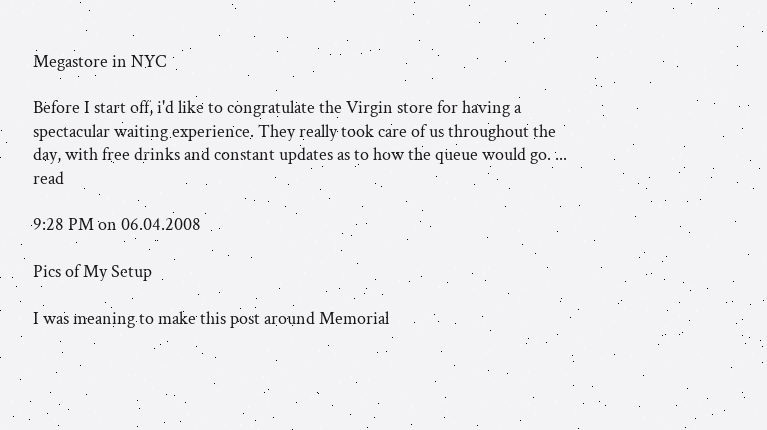Megastore in NYC

Before I start off, i'd like to congratulate the Virgin store for having a spectacular waiting experience. They really took care of us throughout the day, with free drinks and constant updates as to how the queue would go. ...   read

9:28 PM on 06.04.2008

Pics of My Setup

I was meaning to make this post around Memorial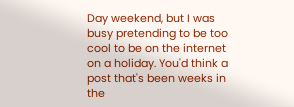Day weekend, but I was busy pretending to be too cool to be on the internet on a holiday. You'd think a post that's been weeks in the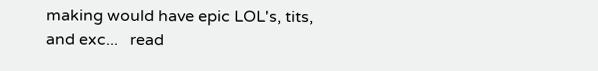making would have epic LOL's, tits, and exc...   read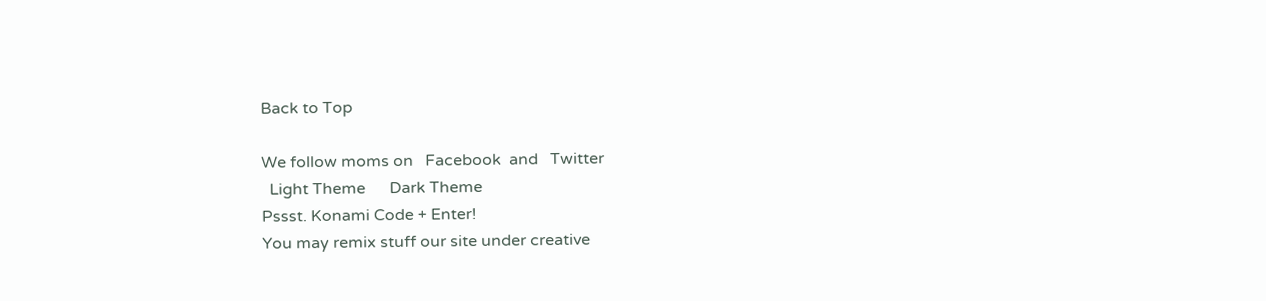Back to Top

We follow moms on   Facebook  and   Twitter
  Light Theme      Dark Theme
Pssst. Konami Code + Enter!
You may remix stuff our site under creative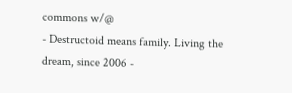commons w/@
- Destructoid means family. Living the dream, since 2006 -